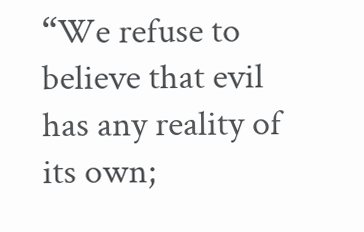“We refuse to believe that evil has any reality of its own;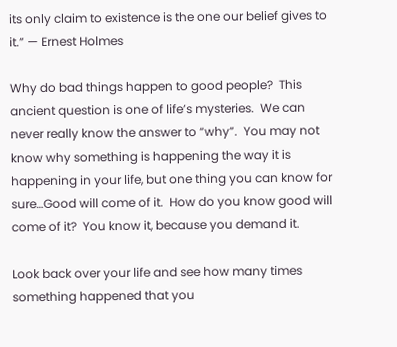its only claim to existence is the one our belief gives to it.” — Ernest Holmes

Why do bad things happen to good people?  This ancient question is one of life’s mysteries.  We can never really know the answer to “why”.  You may not know why something is happening the way it is happening in your life, but one thing you can know for sure…Good will come of it.  How do you know good will come of it?  You know it, because you demand it.

Look back over your life and see how many times something happened that you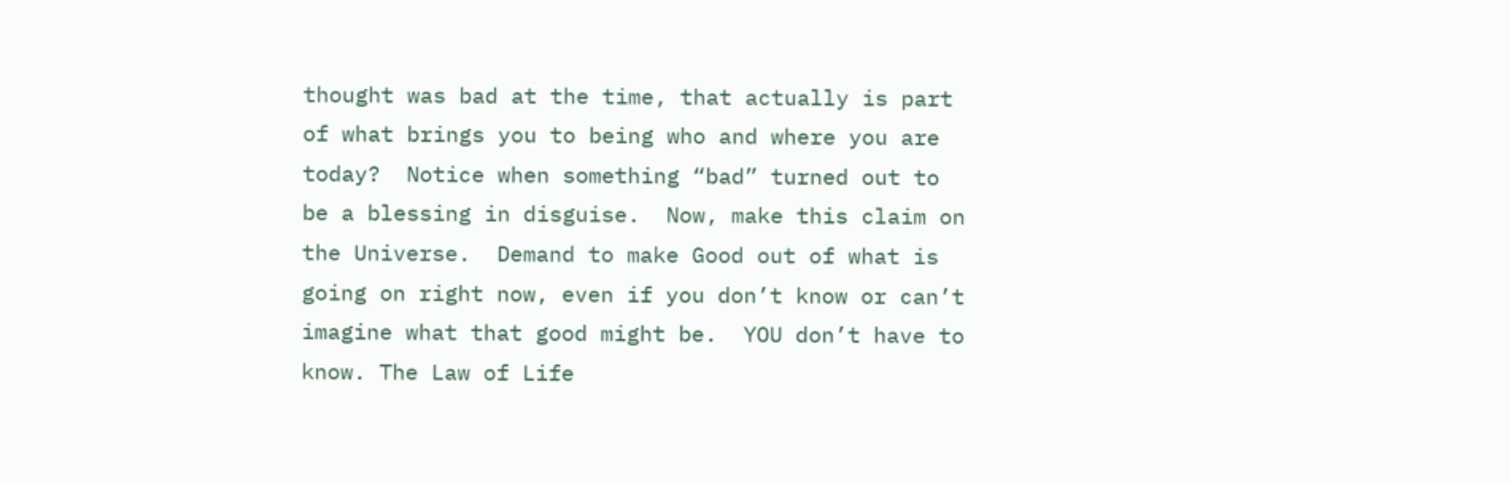thought was bad at the time, that actually is part of what brings you to being who and where you are today?  Notice when something “bad” turned out to be a blessing in disguise.  Now, make this claim on the Universe.  Demand to make Good out of what is going on right now, even if you don’t know or can’t imagine what that good might be.  YOU don’t have to know. The Law of Life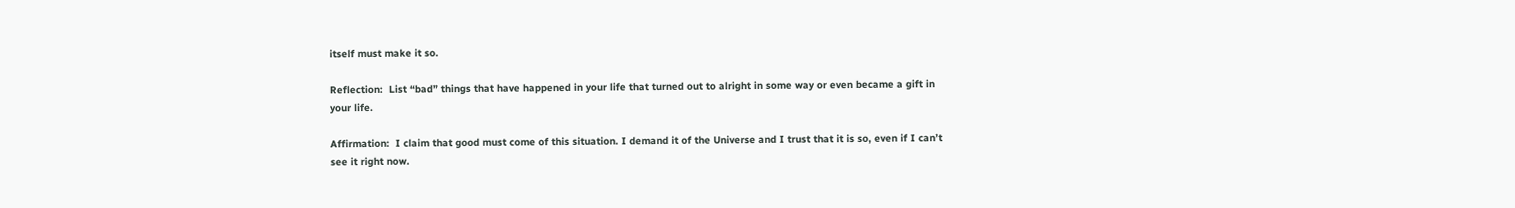itself must make it so.

Reflection:  List “bad” things that have happened in your life that turned out to alright in some way or even became a gift in your life.

Affirmation:  I claim that good must come of this situation. I demand it of the Universe and I trust that it is so, even if I can’t see it right now.